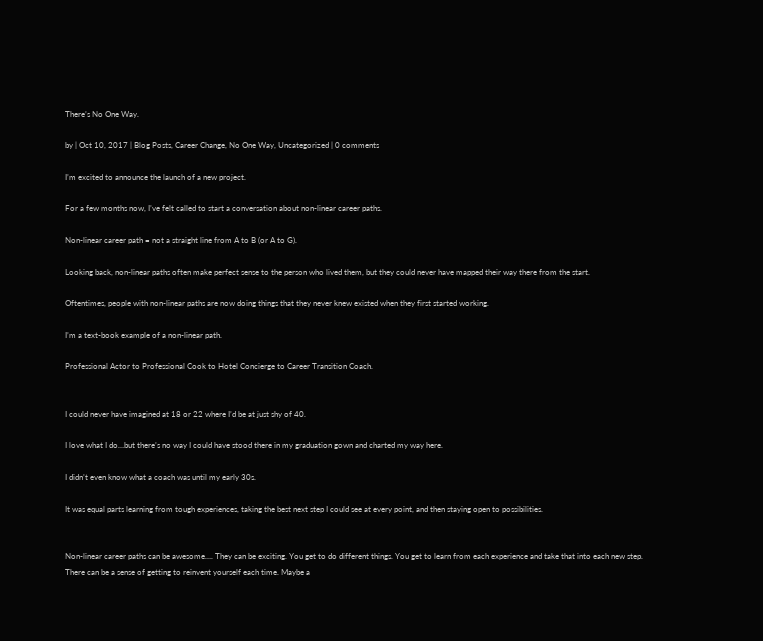There’s No One Way.

by | Oct 10, 2017 | Blog Posts, Career Change, No One Way, Uncategorized | 0 comments

I’m excited to announce the launch of a new project.

For a few months now, I’ve felt called to start a conversation about non-linear career paths.

Non-linear career path = not a straight line from A to B (or A to G).

Looking back, non-linear paths often make perfect sense to the person who lived them, but they could never have mapped their way there from the start.

Oftentimes, people with non-linear paths are now doing things that they never knew existed when they first started working.

I’m a text-book example of a non-linear path.

Professional Actor to Professional Cook to Hotel Concierge to Career Transition Coach.


I could never have imagined at 18 or 22 where I’d be at just shy of 40.

I love what I do…but there’s no way I could have stood there in my graduation gown and charted my way here.

I didn’t even know what a coach was until my early 30s.

It was equal parts learning from tough experiences, taking the best next step I could see at every point, and then staying open to possibilities.


Non-linear career paths can be awesome…. They can be exciting. You get to do different things. You get to learn from each experience and take that into each new step. There can be a sense of getting to reinvent yourself each time. Maybe a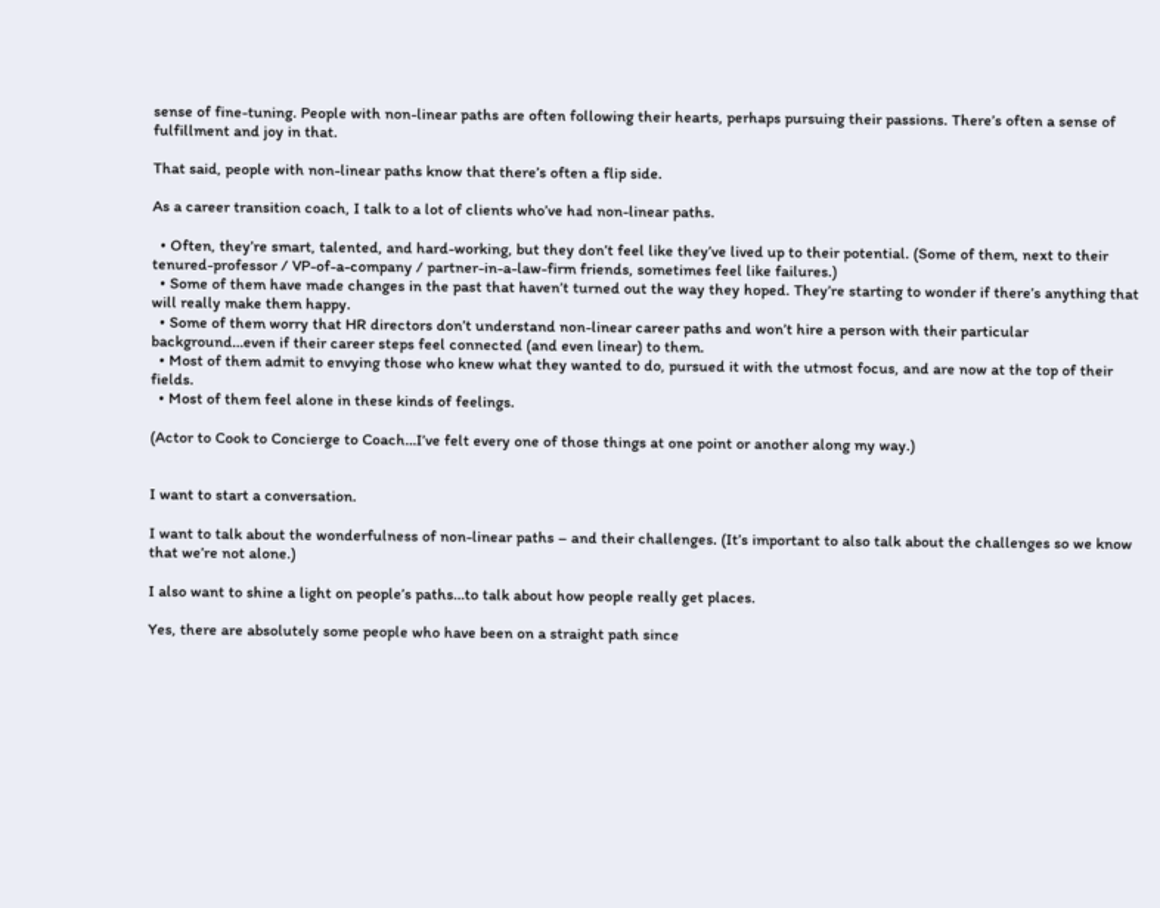sense of fine-tuning. People with non-linear paths are often following their hearts, perhaps pursuing their passions. There’s often a sense of fulfillment and joy in that.

That said, people with non-linear paths know that there’s often a flip side.

As a career transition coach, I talk to a lot of clients who’ve had non-linear paths.

  • Often, they’re smart, talented, and hard-working, but they don’t feel like they’ve lived up to their potential. (Some of them, next to their tenured-professor / VP-of-a-company / partner-in-a-law-firm friends, sometimes feel like failures.)
  • Some of them have made changes in the past that haven’t turned out the way they hoped. They’re starting to wonder if there’s anything that will really make them happy.
  • Some of them worry that HR directors don’t understand non-linear career paths and won’t hire a person with their particular background…even if their career steps feel connected (and even linear) to them.
  • Most of them admit to envying those who knew what they wanted to do, pursued it with the utmost focus, and are now at the top of their fields.
  • Most of them feel alone in these kinds of feelings.

(Actor to Cook to Concierge to Coach…I’ve felt every one of those things at one point or another along my way.)


I want to start a conversation.

I want to talk about the wonderfulness of non-linear paths – and their challenges. (It’s important to also talk about the challenges so we know that we’re not alone.)

I also want to shine a light on people’s paths…to talk about how people really get places.

Yes, there are absolutely some people who have been on a straight path since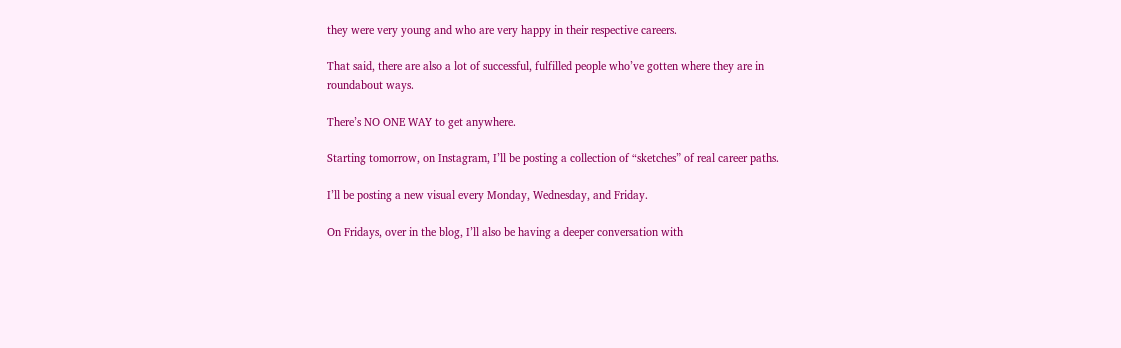they were very young and who are very happy in their respective careers.

That said, there are also a lot of successful, fulfilled people who’ve gotten where they are in roundabout ways.

There’s NO ONE WAY to get anywhere.

Starting tomorrow, on Instagram, I’ll be posting a collection of “sketches” of real career paths.

I’ll be posting a new visual every Monday, Wednesday, and Friday.

On Fridays, over in the blog, I’ll also be having a deeper conversation with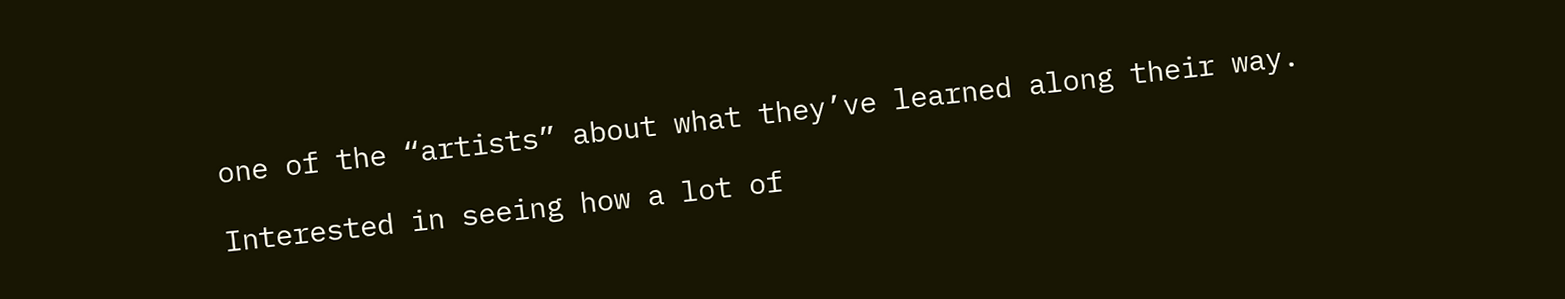one of the “artists” about what they’ve learned along their way.

Interested in seeing how a lot of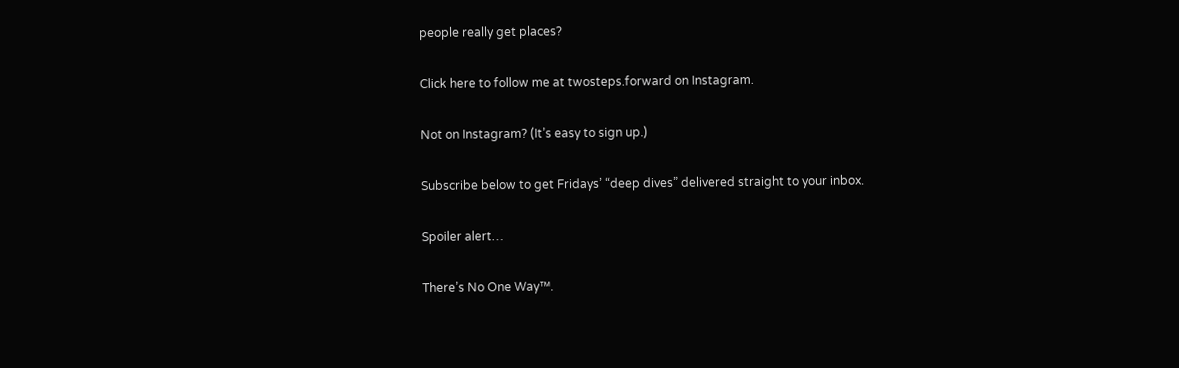people really get places?

Click here to follow me at twosteps.forward on Instagram.

Not on Instagram? (It’s easy to sign up.)

Subscribe below to get Fridays’ “deep dives” delivered straight to your inbox.

Spoiler alert…

There’s No One Way™.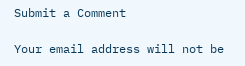Submit a Comment

Your email address will not be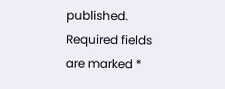published. Required fields are marked *